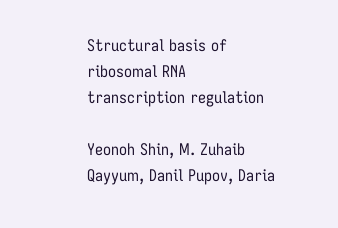Structural basis of ribosomal RNA transcription regulation

Yeonoh Shin, M. Zuhaib Qayyum, Danil Pupov, Daria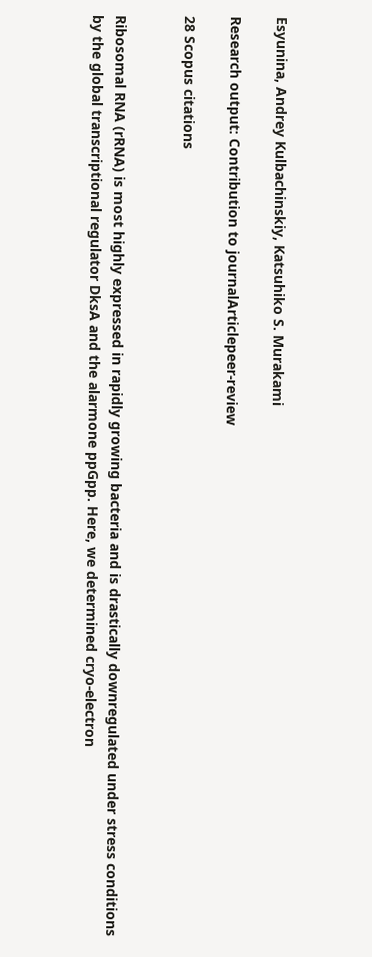Esyunina, Andrey Kulbachinskiy, Katsuhiko S. Murakami

Research output: Contribution to journalArticlepeer-review

28 Scopus citations


Ribosomal RNA (rRNA) is most highly expressed in rapidly growing bacteria and is drastically downregulated under stress conditions by the global transcriptional regulator DksA and the alarmone ppGpp. Here, we determined cryo-electron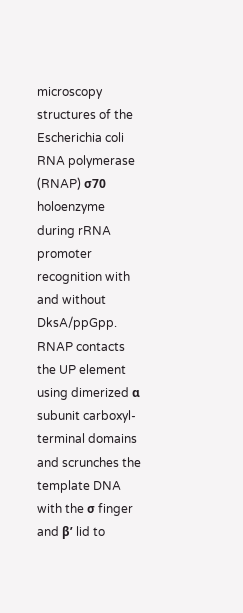microscopy structures of the Escherichia coli RNA polymerase (RNAP) σ70 holoenzyme during rRNA promoter recognition with and without DksA/ppGpp. RNAP contacts the UP element using dimerized α subunit carboxyl-terminal domains and scrunches the template DNA with the σ finger and β’ lid to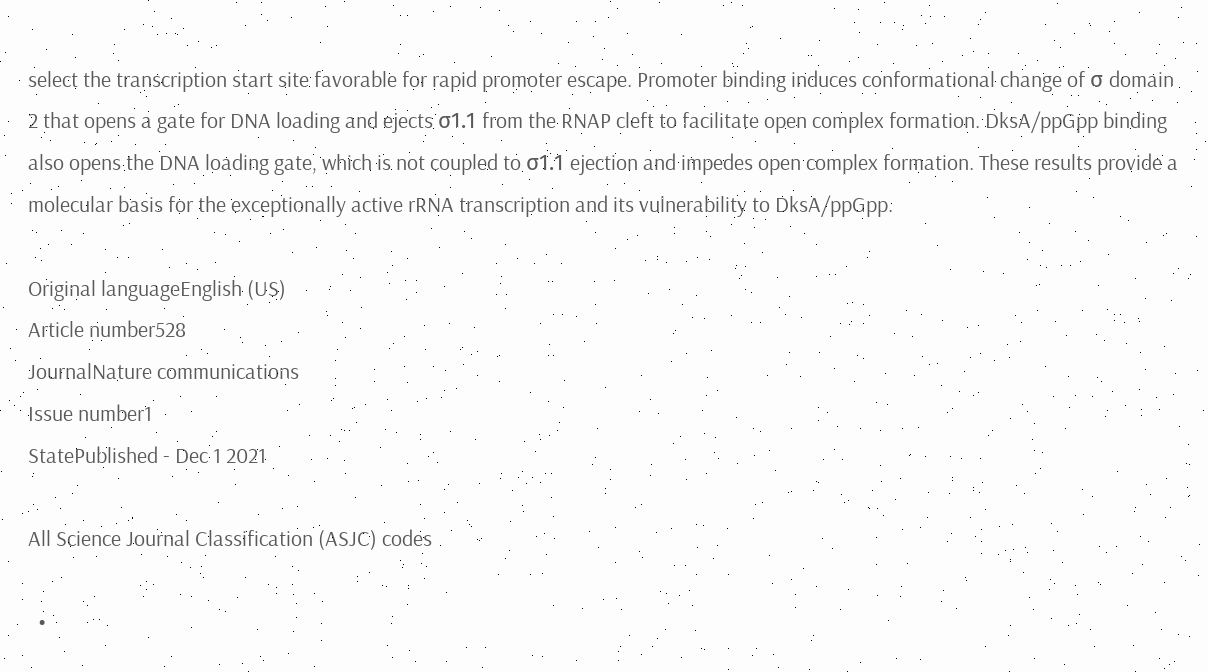select the transcription start site favorable for rapid promoter escape. Promoter binding induces conformational change of σ domain 2 that opens a gate for DNA loading and ejects σ1.1 from the RNAP cleft to facilitate open complex formation. DksA/ppGpp binding also opens the DNA loading gate, which is not coupled to σ1.1 ejection and impedes open complex formation. These results provide a molecular basis for the exceptionally active rRNA transcription and its vulnerability to DksA/ppGpp.

Original languageEnglish (US)
Article number528
JournalNature communications
Issue number1
StatePublished - Dec 1 2021

All Science Journal Classification (ASJC) codes

  •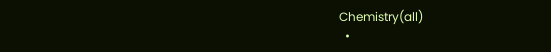Chemistry(all)
  •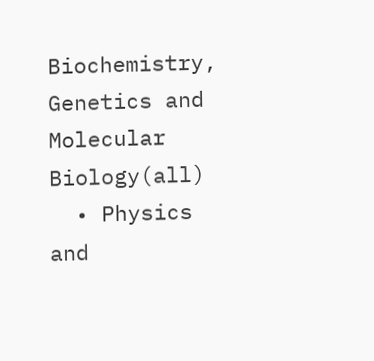Biochemistry, Genetics and Molecular Biology(all)
  • Physics and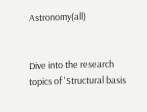Astronomy(all)


Dive into the research topics of 'Structural basis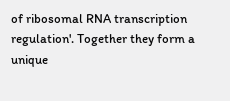of ribosomal RNA transcription regulation'. Together they form a unique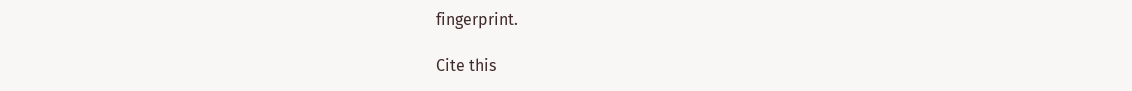fingerprint.

Cite this